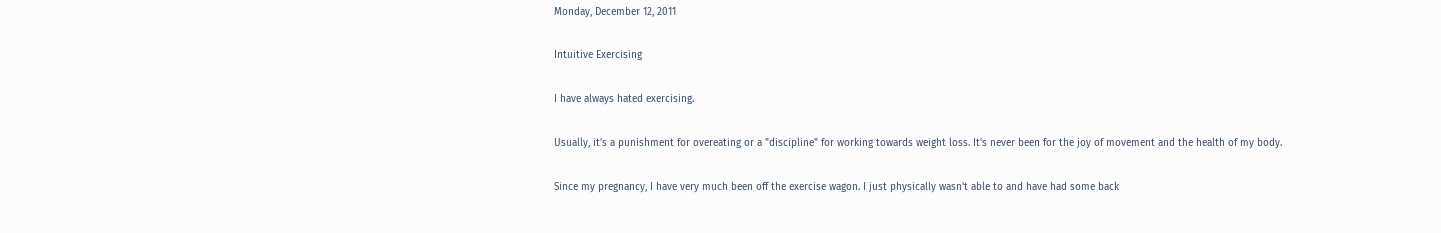Monday, December 12, 2011

Intuitive Exercising

I have always hated exercising.

Usually, it's a punishment for overeating or a "discipline" for working towards weight loss. It's never been for the joy of movement and the health of my body.

Since my pregnancy, I have very much been off the exercise wagon. I just physically wasn't able to and have had some back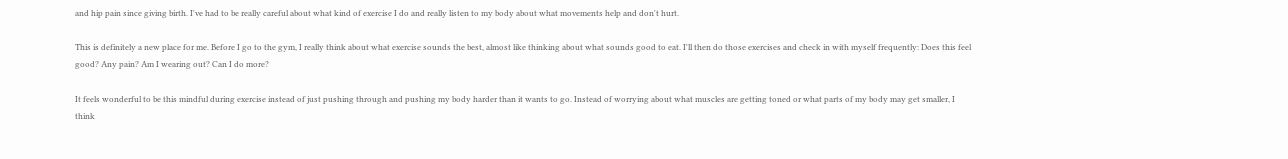and hip pain since giving birth. I've had to be really careful about what kind of exercise I do and really listen to my body about what movements help and don't hurt.

This is definitely a new place for me. Before I go to the gym, I really think about what exercise sounds the best, almost like thinking about what sounds good to eat. I'll then do those exercises and check in with myself frequently: Does this feel good? Any pain? Am I wearing out? Can I do more?

It feels wonderful to be this mindful during exercise instead of just pushing through and pushing my body harder than it wants to go. Instead of worrying about what muscles are getting toned or what parts of my body may get smaller, I think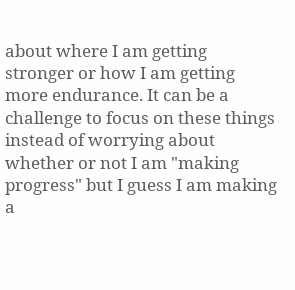about where I am getting stronger or how I am getting more endurance. It can be a challenge to focus on these things instead of worrying about whether or not I am "making progress" but I guess I am making a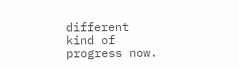different kind of progress now.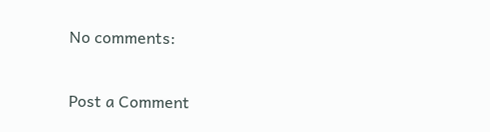No comments:

Post a Comment